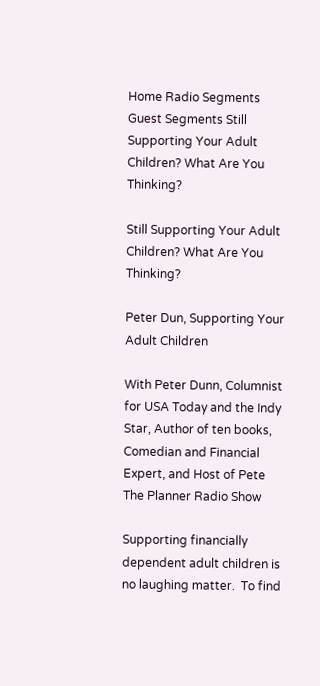Home Radio Segments Guest Segments Still Supporting Your Adult Children? What Are You Thinking?

Still Supporting Your Adult Children? What Are You Thinking?

Peter Dun, Supporting Your Adult Children

With Peter Dunn, Columnist for USA Today and the Indy Star, Author of ten books, Comedian and Financial Expert, and Host of Pete The Planner Radio Show

Supporting financially dependent adult children is no laughing matter.  To find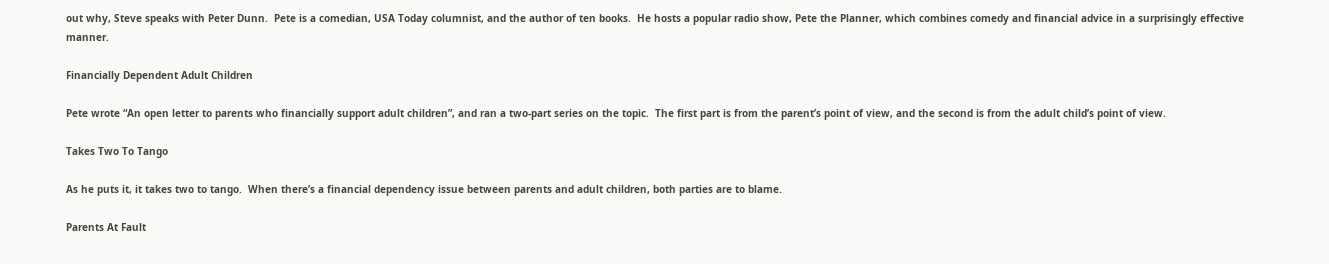out why, Steve speaks with Peter Dunn.  Pete is a comedian, USA Today columnist, and the author of ten books.  He hosts a popular radio show, Pete the Planner, which combines comedy and financial advice in a surprisingly effective manner.

Financially Dependent Adult Children

Pete wrote “An open letter to parents who financially support adult children”, and ran a two-part series on the topic.  The first part is from the parent’s point of view, and the second is from the adult child’s point of view.

Takes Two To Tango

As he puts it, it takes two to tango.  When there’s a financial dependency issue between parents and adult children, both parties are to blame.

Parents At Fault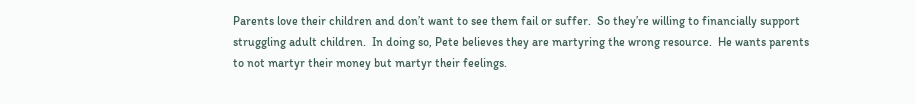Parents love their children and don’t want to see them fail or suffer.  So they’re willing to financially support struggling adult children.  In doing so, Pete believes they are martyring the wrong resource.  He wants parents to not martyr their money but martyr their feelings.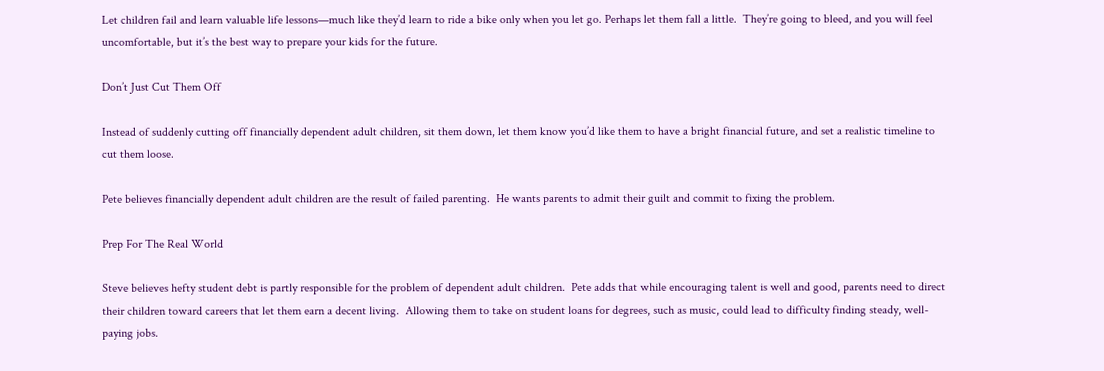Let children fail and learn valuable life lessons—much like they’d learn to ride a bike only when you let go. Perhaps let them fall a little.  They’re going to bleed, and you will feel uncomfortable, but it’s the best way to prepare your kids for the future.

Don’t Just Cut Them Off

Instead of suddenly cutting off financially dependent adult children, sit them down, let them know you’d like them to have a bright financial future, and set a realistic timeline to cut them loose.

Pete believes financially dependent adult children are the result of failed parenting.  He wants parents to admit their guilt and commit to fixing the problem.

Prep For The Real World

Steve believes hefty student debt is partly responsible for the problem of dependent adult children.  Pete adds that while encouraging talent is well and good, parents need to direct their children toward careers that let them earn a decent living.  Allowing them to take on student loans for degrees, such as music, could lead to difficulty finding steady, well-paying jobs.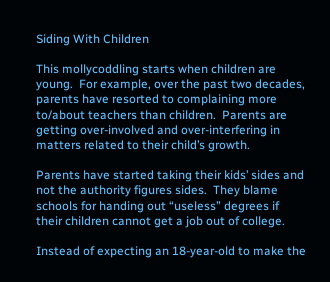Siding With Children

This mollycoddling starts when children are young.  For example, over the past two decades, parents have resorted to complaining more to/about teachers than children.  Parents are getting over-involved and over-interfering in matters related to their child’s growth.

Parents have started taking their kids’ sides and not the authority figures sides.  They blame schools for handing out “useless” degrees if their children cannot get a job out of college.

Instead of expecting an 18-year-old to make the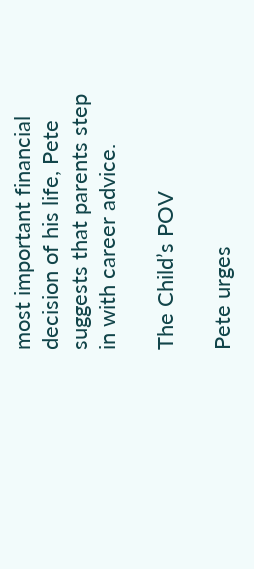most important financial decision of his life, Pete suggests that parents step in with career advice.

The Child’s POV

Pete urges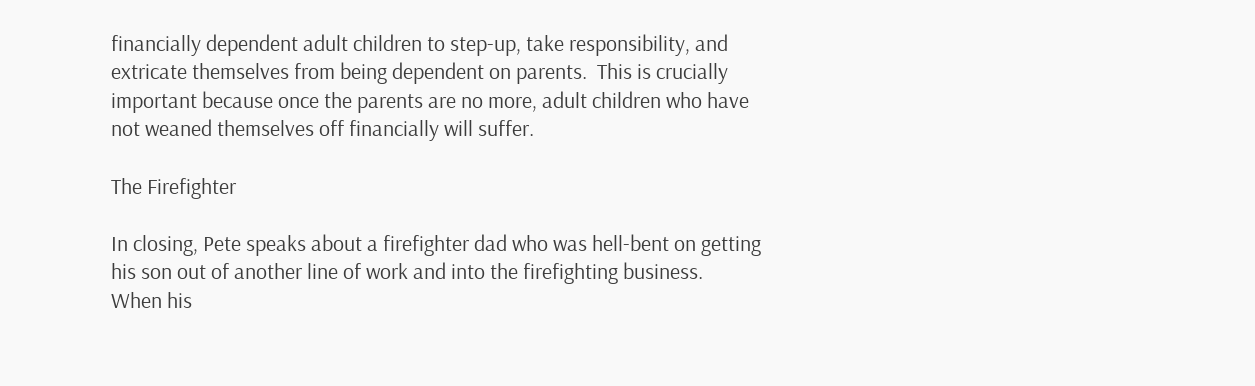financially dependent adult children to step-up, take responsibility, and extricate themselves from being dependent on parents.  This is crucially important because once the parents are no more, adult children who have not weaned themselves off financially will suffer.

The Firefighter

In closing, Pete speaks about a firefighter dad who was hell-bent on getting his son out of another line of work and into the firefighting business.  When his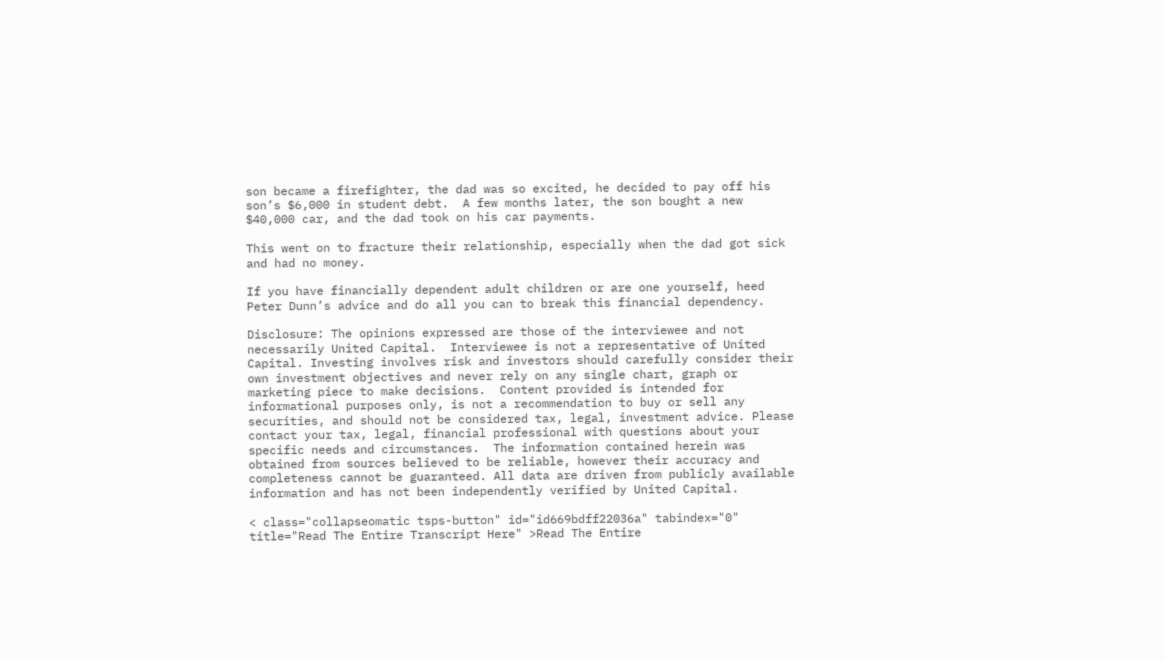son became a firefighter, the dad was so excited, he decided to pay off his son’s $6,000 in student debt.  A few months later, the son bought a new $40,000 car, and the dad took on his car payments.

This went on to fracture their relationship, especially when the dad got sick and had no money.

If you have financially dependent adult children or are one yourself, heed Peter Dunn’s advice and do all you can to break this financial dependency.

Disclosure: The opinions expressed are those of the interviewee and not necessarily United Capital.  Interviewee is not a representative of United Capital. Investing involves risk and investors should carefully consider their own investment objectives and never rely on any single chart, graph or marketing piece to make decisions.  Content provided is intended for informational purposes only, is not a recommendation to buy or sell any securities, and should not be considered tax, legal, investment advice. Please contact your tax, legal, financial professional with questions about your specific needs and circumstances.  The information contained herein was obtained from sources believed to be reliable, however their accuracy and completeness cannot be guaranteed. All data are driven from publicly available information and has not been independently verified by United Capital.

< class="collapseomatic tsps-button" id="id669bdff22036a" tabindex="0" title="Read The Entire Transcript Here" >Read The Entire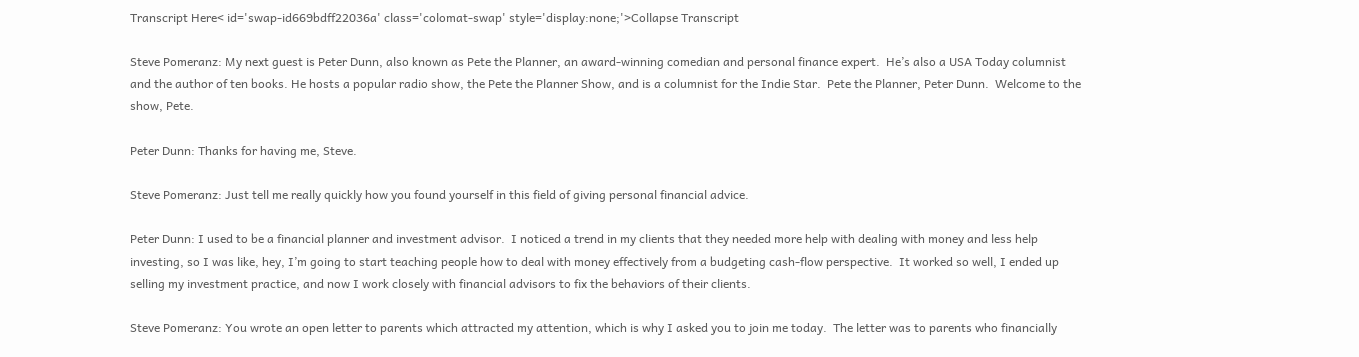Transcript Here< id='swap-id669bdff22036a' class='colomat-swap' style='display:none;'>Collapse Transcript

Steve Pomeranz: My next guest is Peter Dunn, also known as Pete the Planner, an award-winning comedian and personal finance expert.  He’s also a USA Today columnist and the author of ten books. He hosts a popular radio show, the Pete the Planner Show, and is a columnist for the Indie Star.  Pete the Planner, Peter Dunn.  Welcome to the show, Pete.

Peter Dunn: Thanks for having me, Steve.

Steve Pomeranz: Just tell me really quickly how you found yourself in this field of giving personal financial advice.

Peter Dunn: I used to be a financial planner and investment advisor.  I noticed a trend in my clients that they needed more help with dealing with money and less help investing, so I was like, hey, I’m going to start teaching people how to deal with money effectively from a budgeting cash-flow perspective.  It worked so well, I ended up selling my investment practice, and now I work closely with financial advisors to fix the behaviors of their clients.

Steve Pomeranz: You wrote an open letter to parents which attracted my attention, which is why I asked you to join me today.  The letter was to parents who financially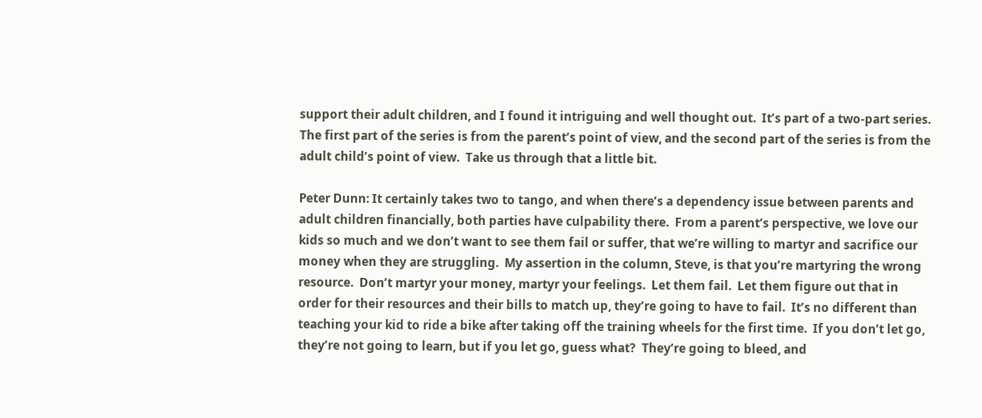support their adult children, and I found it intriguing and well thought out.  It’s part of a two-part series.  The first part of the series is from the parent’s point of view, and the second part of the series is from the adult child’s point of view.  Take us through that a little bit.

Peter Dunn: It certainly takes two to tango, and when there’s a dependency issue between parents and adult children financially, both parties have culpability there.  From a parent’s perspective, we love our kids so much and we don’t want to see them fail or suffer, that we’re willing to martyr and sacrifice our money when they are struggling.  My assertion in the column, Steve, is that you’re martyring the wrong resource.  Don’t martyr your money, martyr your feelings.  Let them fail.  Let them figure out that in order for their resources and their bills to match up, they’re going to have to fail.  It’s no different than teaching your kid to ride a bike after taking off the training wheels for the first time.  If you don’t let go, they’re not going to learn, but if you let go, guess what?  They’re going to bleed, and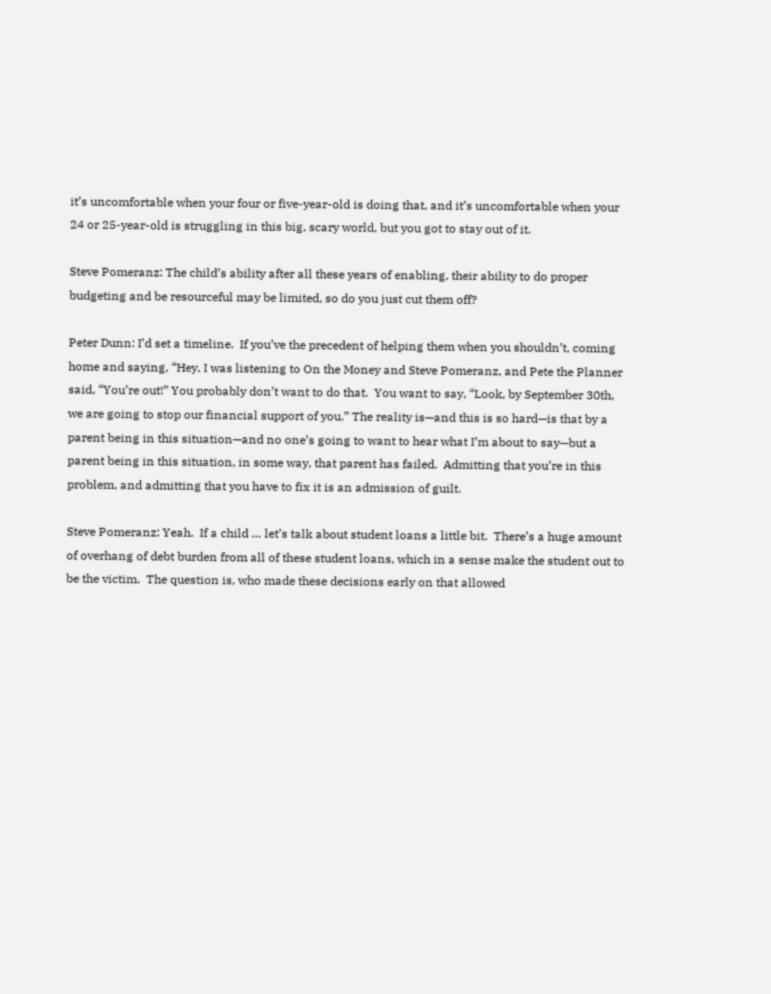it’s uncomfortable when your four or five-year-old is doing that, and it’s uncomfortable when your 24 or 25-year-old is struggling in this big, scary world, but you got to stay out of it.

Steve Pomeranz: The child’s ability after all these years of enabling, their ability to do proper budgeting and be resourceful may be limited, so do you just cut them off?

Peter Dunn: I’d set a timeline.  If you’ve the precedent of helping them when you shouldn’t, coming home and saying, “Hey, I was listening to On the Money and Steve Pomeranz, and Pete the Planner said, “You’re out!” You probably don’t want to do that.  You want to say, “Look, by September 30th, we are going to stop our financial support of you.” The reality is—and this is so hard—is that by a parent being in this situation—and no one’s going to want to hear what I’m about to say—but a parent being in this situation, in some way, that parent has failed.  Admitting that you’re in this problem, and admitting that you have to fix it is an admission of guilt.

Steve Pomeranz: Yeah.  If a child … let’s talk about student loans a little bit.  There’s a huge amount of overhang of debt burden from all of these student loans, which in a sense make the student out to be the victim.  The question is, who made these decisions early on that allowed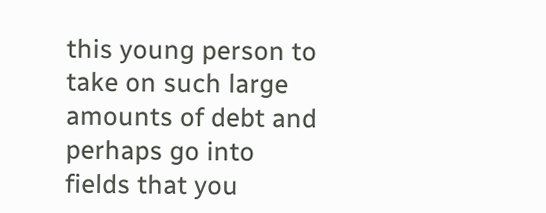this young person to take on such large amounts of debt and perhaps go into fields that you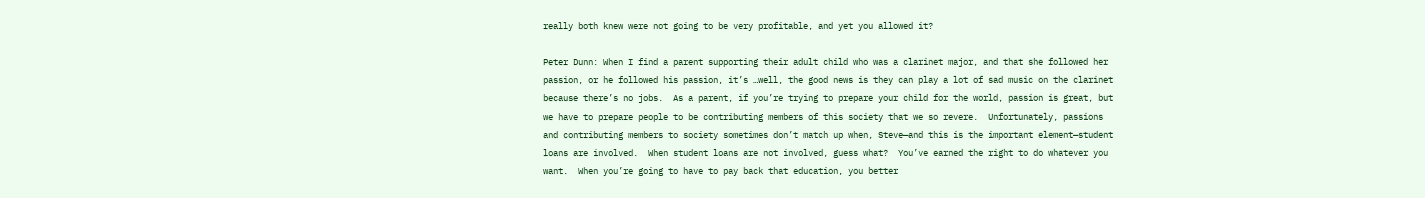really both knew were not going to be very profitable, and yet you allowed it?

Peter Dunn: When I find a parent supporting their adult child who was a clarinet major, and that she followed her passion, or he followed his passion, it’s …well, the good news is they can play a lot of sad music on the clarinet because there’s no jobs.  As a parent, if you’re trying to prepare your child for the world, passion is great, but we have to prepare people to be contributing members of this society that we so revere.  Unfortunately, passions and contributing members to society sometimes don’t match up when, Steve—and this is the important element—student loans are involved.  When student loans are not involved, guess what?  You’ve earned the right to do whatever you want.  When you’re going to have to pay back that education, you better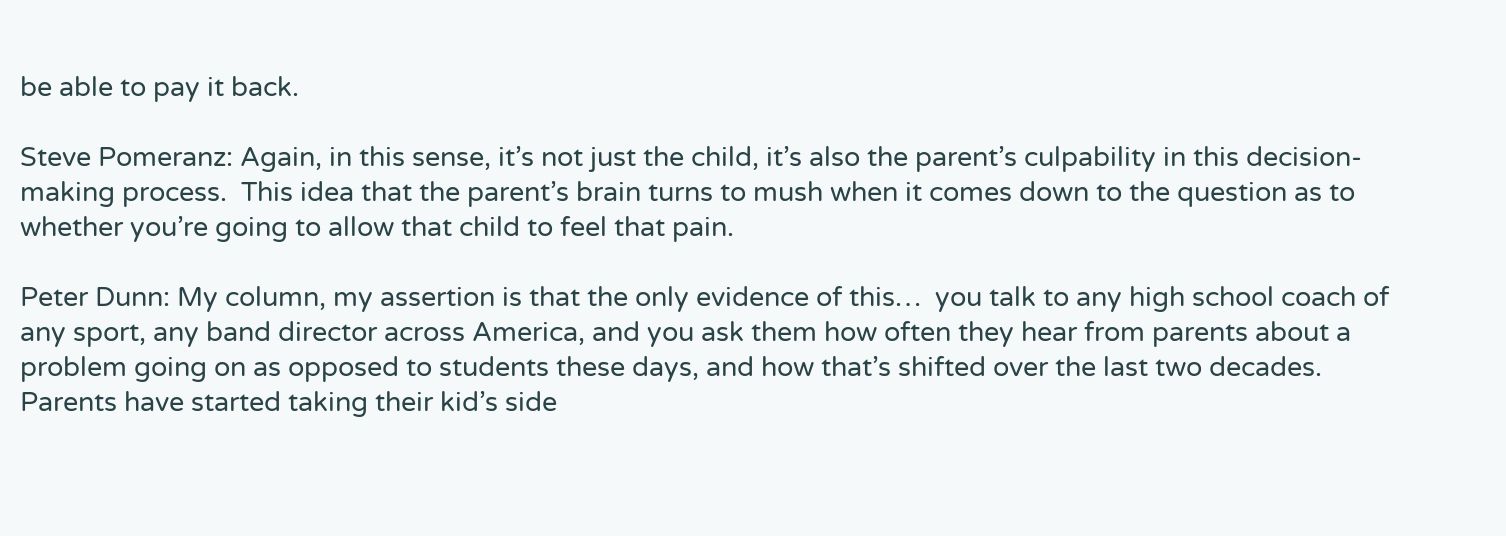be able to pay it back.

Steve Pomeranz: Again, in this sense, it’s not just the child, it’s also the parent’s culpability in this decision-making process.  This idea that the parent’s brain turns to mush when it comes down to the question as to whether you’re going to allow that child to feel that pain.

Peter Dunn: My column, my assertion is that the only evidence of this…  you talk to any high school coach of any sport, any band director across America, and you ask them how often they hear from parents about a problem going on as opposed to students these days, and how that’s shifted over the last two decades.  Parents have started taking their kid’s side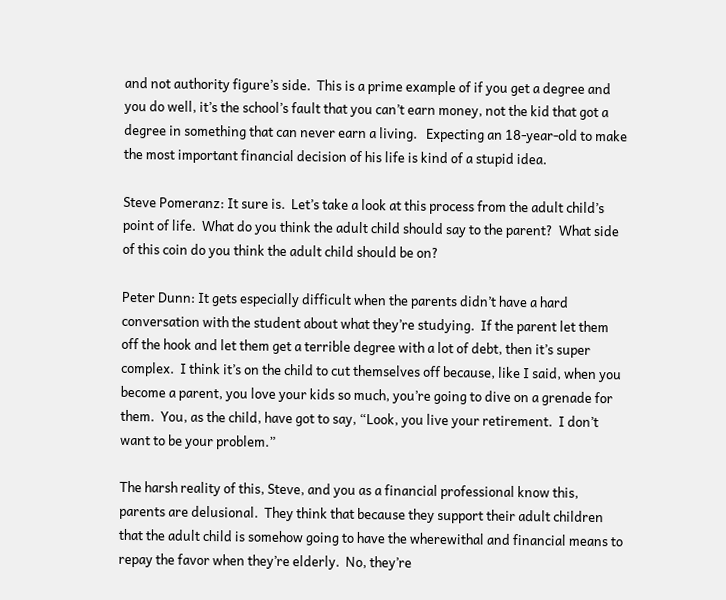and not authority figure’s side.  This is a prime example of if you get a degree and you do well, it’s the school’s fault that you can’t earn money, not the kid that got a degree in something that can never earn a living.   Expecting an 18-year-old to make the most important financial decision of his life is kind of a stupid idea.

Steve Pomeranz: It sure is.  Let’s take a look at this process from the adult child’s point of life.  What do you think the adult child should say to the parent?  What side of this coin do you think the adult child should be on?

Peter Dunn: It gets especially difficult when the parents didn’t have a hard conversation with the student about what they’re studying.  If the parent let them off the hook and let them get a terrible degree with a lot of debt, then it’s super complex.  I think it’s on the child to cut themselves off because, like I said, when you become a parent, you love your kids so much, you’re going to dive on a grenade for them.  You, as the child, have got to say, “Look, you live your retirement.  I don’t want to be your problem.”

The harsh reality of this, Steve, and you as a financial professional know this, parents are delusional.  They think that because they support their adult children that the adult child is somehow going to have the wherewithal and financial means to repay the favor when they’re elderly.  No, they’re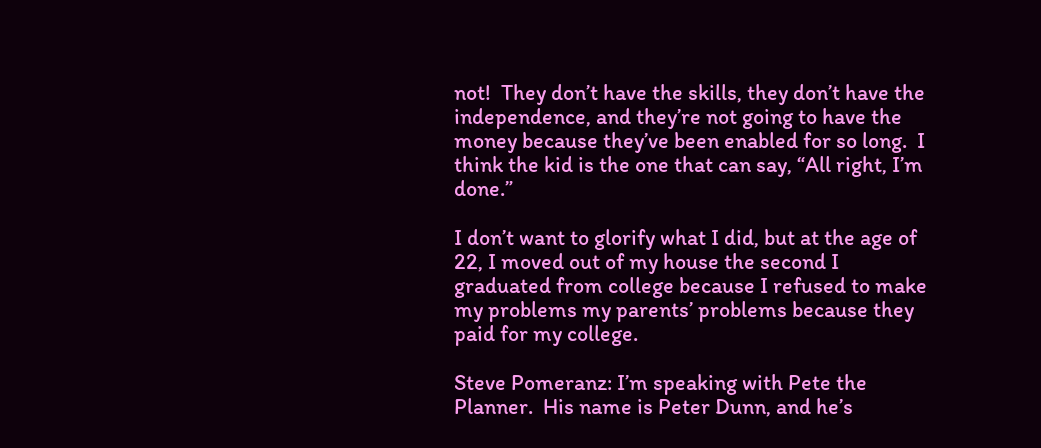not!  They don’t have the skills, they don’t have the independence, and they’re not going to have the money because they’ve been enabled for so long.  I think the kid is the one that can say, “All right, I’m done.”

I don’t want to glorify what I did, but at the age of 22, I moved out of my house the second I graduated from college because I refused to make my problems my parents’ problems because they paid for my college.

Steve Pomeranz: I’m speaking with Pete the Planner.  His name is Peter Dunn, and he’s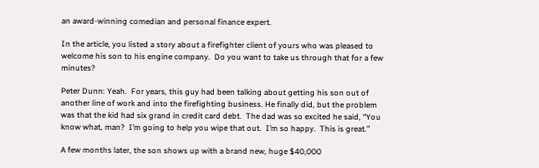an award-winning comedian and personal finance expert.

In the article, you listed a story about a firefighter client of yours who was pleased to welcome his son to his engine company.  Do you want to take us through that for a few minutes?

Peter Dunn: Yeah.  For years, this guy had been talking about getting his son out of another line of work and into the firefighting business. He finally did, but the problem was that the kid had six grand in credit card debt.  The dad was so excited he said, “You know what, man?  I’m going to help you wipe that out.  I’m so happy.  This is great.”

A few months later, the son shows up with a brand new, huge $40,000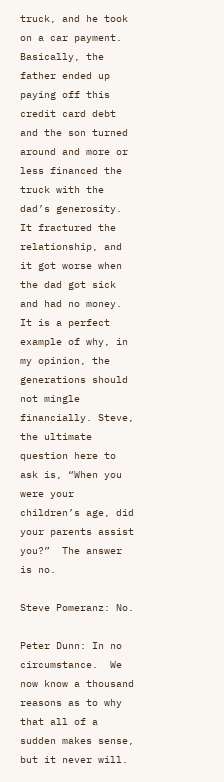truck, and he took on a car payment.  Basically, the father ended up paying off this credit card debt and the son turned around and more or less financed the truck with the dad’s generosity.  It fractured the relationship, and it got worse when the dad got sick and had no money.  It is a perfect example of why, in my opinion, the generations should not mingle financially. Steve, the ultimate question here to ask is, “When you were your children’s age, did your parents assist you?”  The answer is no.

Steve Pomeranz: No.

Peter Dunn: In no circumstance.  We now know a thousand reasons as to why that all of a sudden makes sense, but it never will.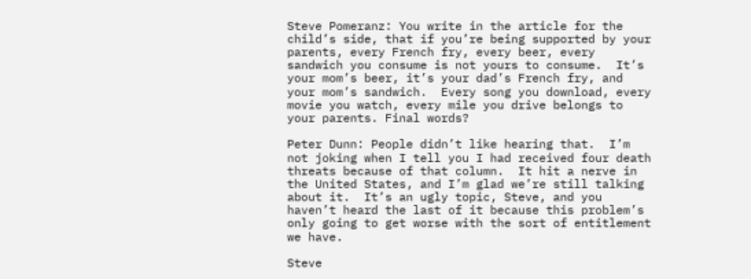Steve Pomeranz: You write in the article for the child’s side, that if you’re being supported by your parents, every French fry, every beer, every sandwich you consume is not yours to consume.  It’s your mom’s beer, it’s your dad’s French fry, and your mom’s sandwich.  Every song you download, every movie you watch, every mile you drive belongs to your parents. Final words?

Peter Dunn: People didn’t like hearing that.  I’m not joking when I tell you I had received four death threats because of that column.  It hit a nerve in the United States, and I’m glad we’re still talking about it.  It’s an ugly topic, Steve, and you haven’t heard the last of it because this problem’s only going to get worse with the sort of entitlement we have.

Steve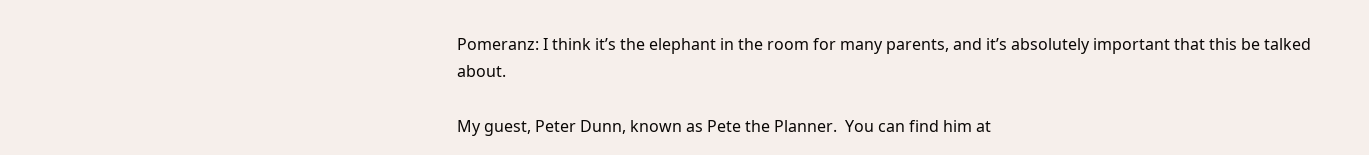Pomeranz: I think it’s the elephant in the room for many parents, and it’s absolutely important that this be talked about.

My guest, Peter Dunn, known as Pete the Planner.  You can find him at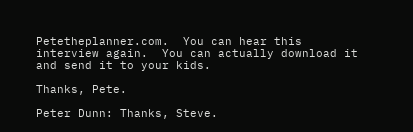Petetheplanner.com.  You can hear this interview again.  You can actually download it and send it to your kids.

Thanks, Pete.

Peter Dunn: Thanks, Steve.